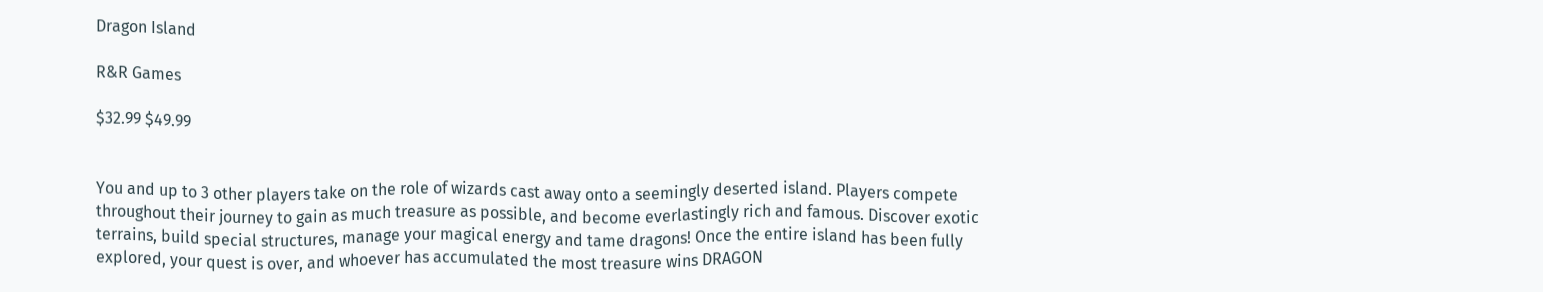Dragon Island

R&R Games

$32.99 $49.99


You and up to 3 other players take on the role of wizards cast away onto a seemingly deserted island. Players compete throughout their journey to gain as much treasure as possible, and become everlastingly rich and famous. Discover exotic terrains, build special structures, manage your magical energy and tame dragons! Once the entire island has been fully explored, your quest is over, and whoever has accumulated the most treasure wins DRAGON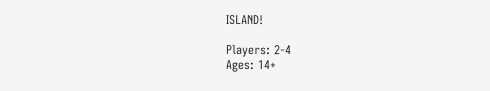ISLAND!

Players: 2-4
Ages: 14+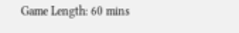Game Length: 60 mins